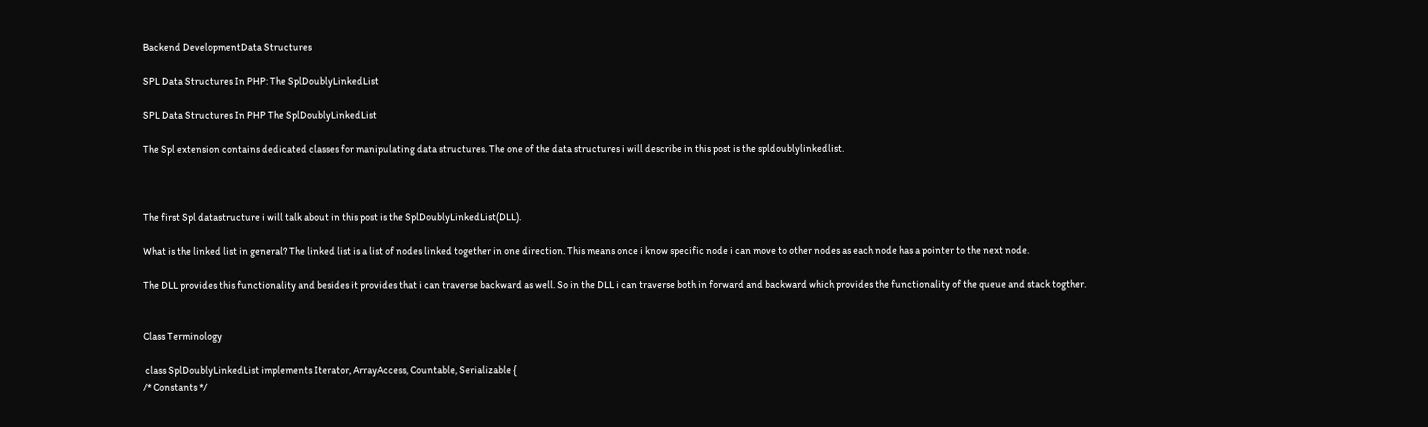Backend DevelopmentData Structures

SPL Data Structures In PHP: The SplDoublyLinkedList

SPL Data Structures In PHP The SplDoublyLinkedList

The Spl extension contains dedicated classes for manipulating data structures. The one of the data structures i will describe in this post is the spldoublylinkedlist.



The first Spl datastructure i will talk about in this post is the SplDoublyLinkedList(DLL).

What is the linked list in general? The linked list is a list of nodes linked together in one direction. This means once i know specific node i can move to other nodes as each node has a pointer to the next node.

The DLL provides this functionality and besides it provides that i can traverse backward as well. So in the DLL i can traverse both in forward and backward which provides the functionality of the queue and stack togther.


Class Terminology

 class SplDoublyLinkedList implements Iterator, ArrayAccess, Countable, Serializable {
/* Constants */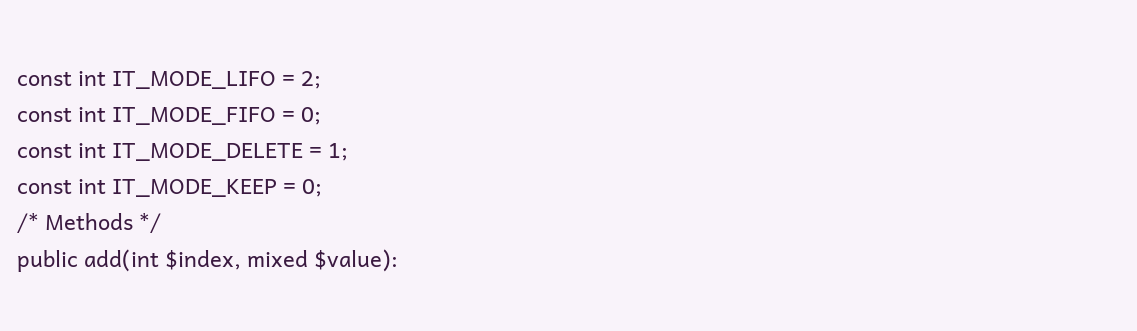const int IT_MODE_LIFO = 2;
const int IT_MODE_FIFO = 0;
const int IT_MODE_DELETE = 1;
const int IT_MODE_KEEP = 0;
/* Methods */
public add(int $index, mixed $value):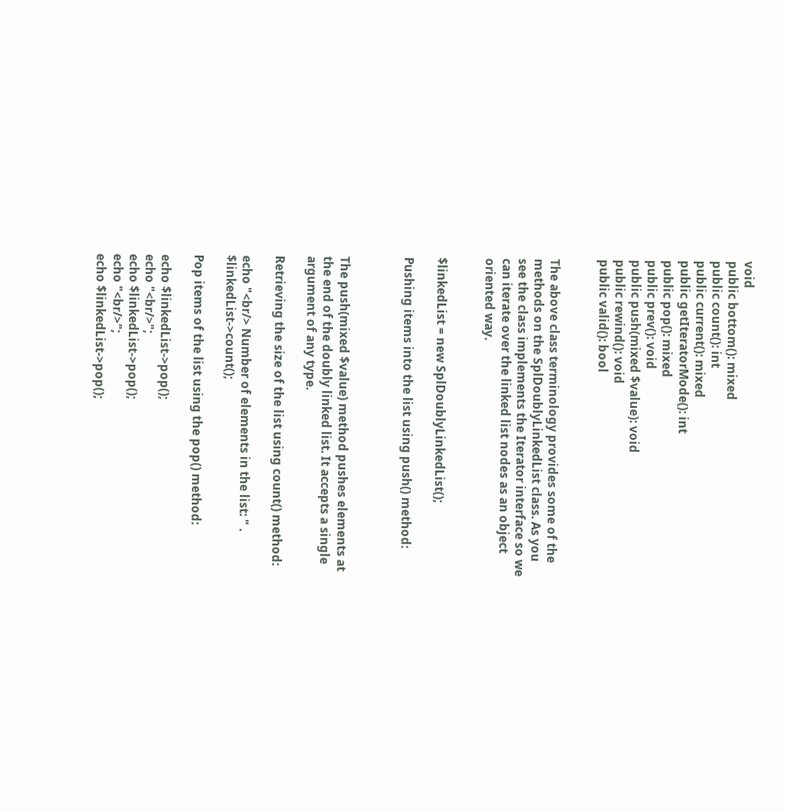void
public bottom(): mixed
public count(): int
public current(): mixed
public getIteratorMode(): int
public pop(): mixed
public prev(): void
public push(mixed $value): void
public rewind(): void
public valid(): bool


The above class terminology provides some of the methods on the SplDoublyLinkedList class. As you see the class implements the Iterator interface so we can iterate over the linked list nodes as an object oriented way.


$linkedList = new SplDoublyLinkedList();

Pushing items into the list using push() method:



The push(mixed $value) method pushes elements at the end of the doubly linked list. It accepts a single argument of any type.

Retrieving the size of the list using count() method:

echo "<br/> Number of elements in the list: " . $linkedList->count();

Pop items of the list using the pop() method:

echo $linkedList->pop();
echo "<br/>";
echo $linkedList->pop();
echo "<br/>";
echo $linkedList->pop();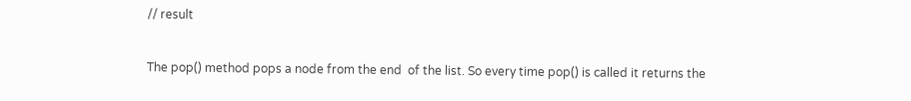// result

The pop() method pops a node from the end  of the list. So every time pop() is called it returns the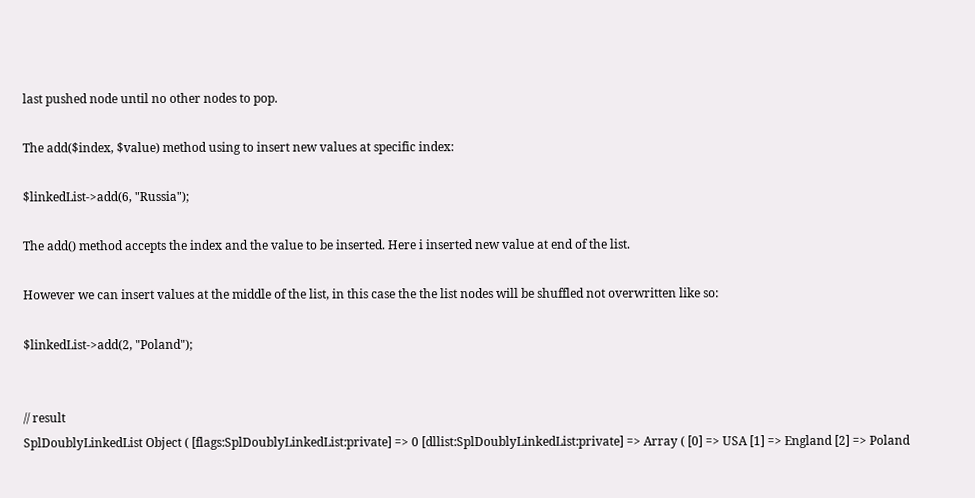last pushed node until no other nodes to pop.

The add($index, $value) method using to insert new values at specific index:

$linkedList->add(6, "Russia");

The add() method accepts the index and the value to be inserted. Here i inserted new value at end of the list.

However we can insert values at the middle of the list, in this case the the list nodes will be shuffled not overwritten like so:

$linkedList->add(2, "Poland");


// result
SplDoublyLinkedList Object ( [flags:SplDoublyLinkedList:private] => 0 [dllist:SplDoublyLinkedList:private] => Array ( [0] => USA [1] => England [2] => Poland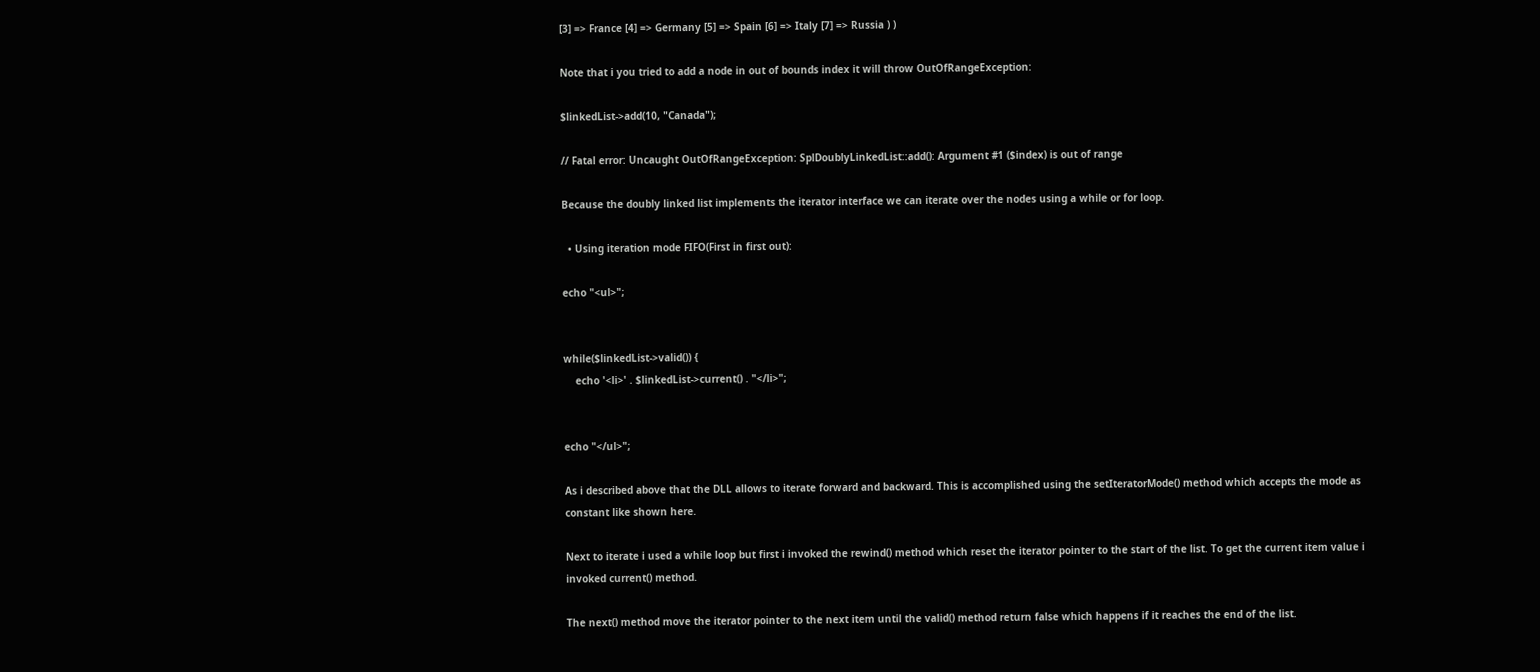[3] => France [4] => Germany [5] => Spain [6] => Italy [7] => Russia ) )

Note that i you tried to add a node in out of bounds index it will throw OutOfRangeException:

$linkedList->add(10, "Canada");

// Fatal error: Uncaught OutOfRangeException: SplDoublyLinkedList::add(): Argument #1 ($index) is out of range

Because the doubly linked list implements the iterator interface we can iterate over the nodes using a while or for loop.

  • Using iteration mode FIFO(First in first out):

echo "<ul>";


while($linkedList->valid()) {
    echo '<li>' . $linkedList->current() . "</li>";


echo "</ul>";

As i described above that the DLL allows to iterate forward and backward. This is accomplished using the setIteratorMode() method which accepts the mode as constant like shown here.

Next to iterate i used a while loop but first i invoked the rewind() method which reset the iterator pointer to the start of the list. To get the current item value i invoked current() method.

The next() method move the iterator pointer to the next item until the valid() method return false which happens if it reaches the end of the list.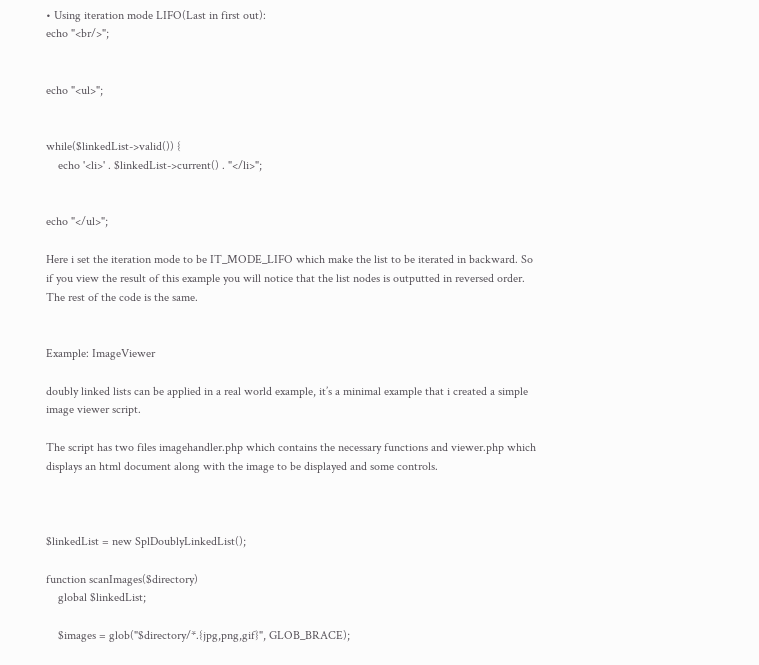• Using iteration mode LIFO(Last in first out):
echo "<br/>";


echo "<ul>";


while($linkedList->valid()) {
    echo '<li>' . $linkedList->current() . "</li>";


echo "</ul>";

Here i set the iteration mode to be IT_MODE_LIFO which make the list to be iterated in backward. So if you view the result of this example you will notice that the list nodes is outputted in reversed order. The rest of the code is the same.


Example: ImageViewer

doubly linked lists can be applied in a real world example, it’s a minimal example that i created a simple image viewer script.

The script has two files imagehandler.php which contains the necessary functions and viewer.php which displays an html document along with the image to be displayed and some controls.



$linkedList = new SplDoublyLinkedList();

function scanImages($directory)
    global $linkedList;

    $images = glob("$directory/*.{jpg,png,gif}", GLOB_BRACE);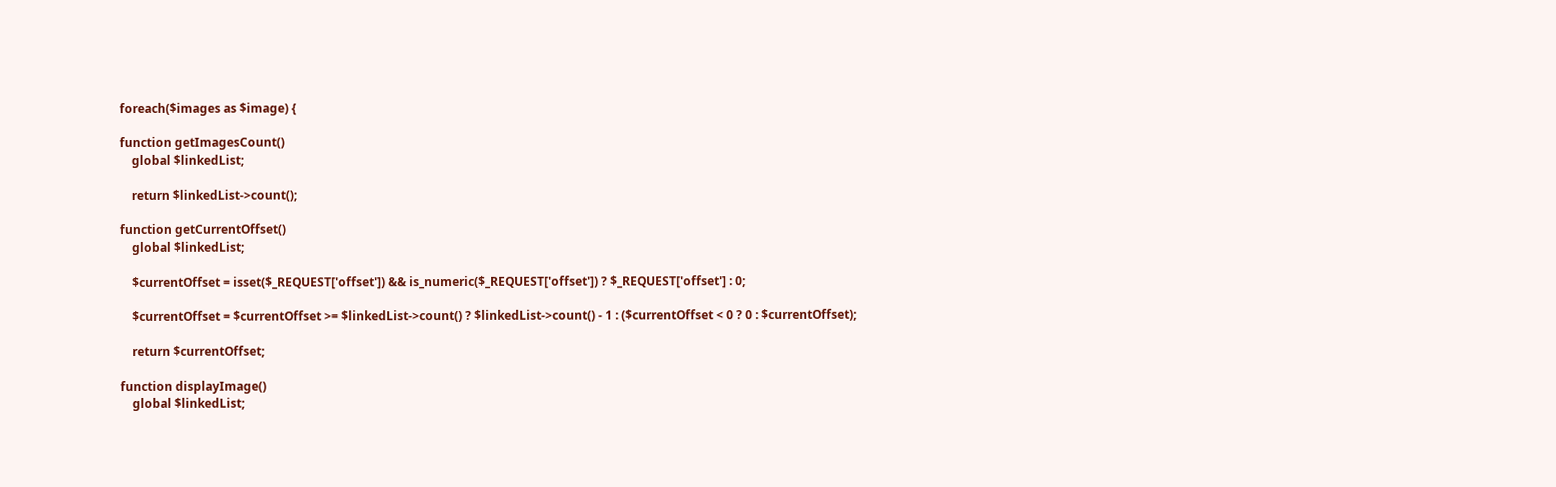foreach($images as $image) {

function getImagesCount()
    global $linkedList;

    return $linkedList->count();

function getCurrentOffset()
    global $linkedList;

    $currentOffset = isset($_REQUEST['offset']) && is_numeric($_REQUEST['offset']) ? $_REQUEST['offset'] : 0;

    $currentOffset = $currentOffset >= $linkedList->count() ? $linkedList->count() - 1 : ($currentOffset < 0 ? 0 : $currentOffset);

    return $currentOffset;

function displayImage()
    global $linkedList;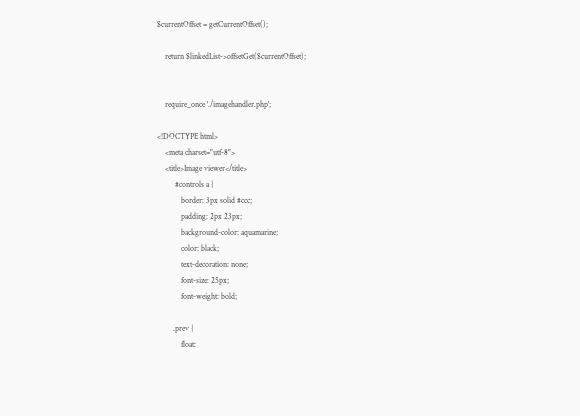$currentOffset = getCurrentOffset();

    return $linkedList->offsetGet($currentOffset);


    require_once './imagehandler.php';

<!DOCTYPE html>
    <meta charset="utf-8">
    <title>Image viewer</title>
         #controls a {
            border: 3px solid #ccc;
            padding: 2px 23px;
            background-color: aquamarine;
            color: black;
            text-decoration: none;
            font-size: 25px;
            font-weight: bold;

        .prev {
            float: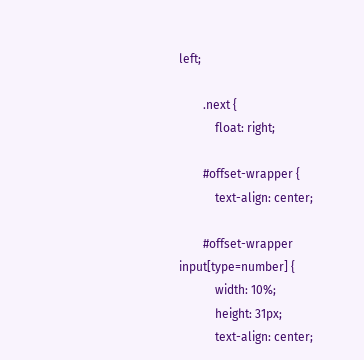left;

        .next {
            float: right;

        #offset-wrapper {
            text-align: center;

        #offset-wrapper input[type=number] {
            width: 10%;
            height: 31px;
            text-align: center;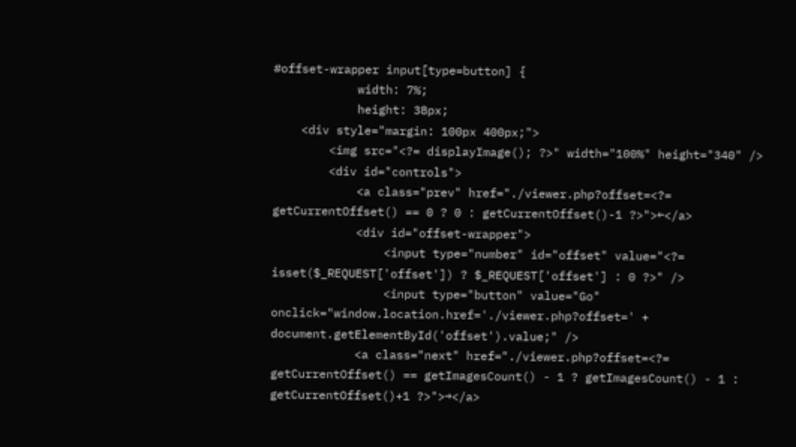#offset-wrapper input[type=button] {
            width: 7%;
            height: 38px;
    <div style="margin: 100px 400px;">
        <img src="<?= displayImage(); ?>" width="100%" height="340" />
        <div id="controls">
            <a class="prev" href="./viewer.php?offset=<?= getCurrentOffset() == 0 ? 0 : getCurrentOffset()-1 ?>">←</a>
            <div id="offset-wrapper">
                <input type="number" id="offset" value="<?= isset($_REQUEST['offset']) ? $_REQUEST['offset'] : 0 ?>" />
                <input type="button" value="Go" onclick="window.location.href='./viewer.php?offset=' + document.getElementById('offset').value;" />
            <a class="next" href="./viewer.php?offset=<?= getCurrentOffset() == getImagesCount() - 1 ? getImagesCount() - 1 : getCurrentOffset()+1 ?>">→</a>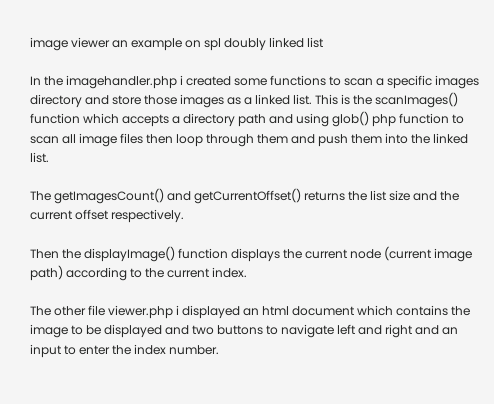image viewer an example on spl doubly linked list

In the imagehandler.php i created some functions to scan a specific images directory and store those images as a linked list. This is the scanImages() function which accepts a directory path and using glob() php function to scan all image files then loop through them and push them into the linked list.

The getImagesCount() and getCurrentOffset() returns the list size and the current offset respectively.

Then the displayImage() function displays the current node (current image path) according to the current index.

The other file viewer.php i displayed an html document which contains the image to be displayed and two buttons to navigate left and right and an input to enter the index number.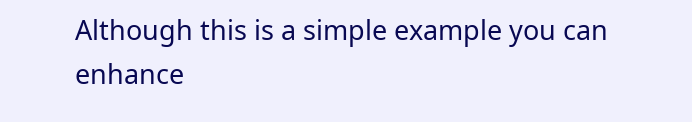Although this is a simple example you can enhance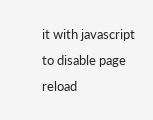it with javascript to disable page reload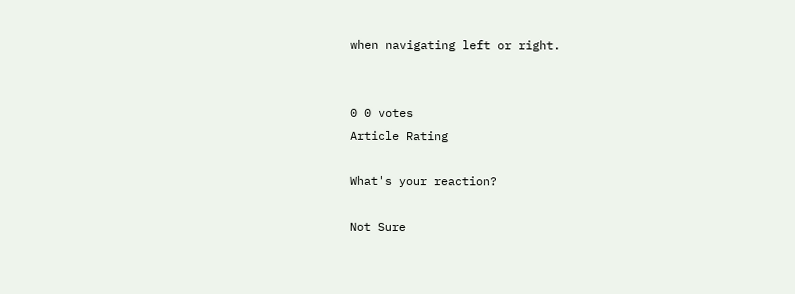when navigating left or right.


0 0 votes
Article Rating

What's your reaction?

Not Sure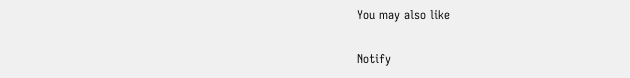You may also like

Notify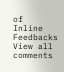of
Inline Feedbacks
View all comments